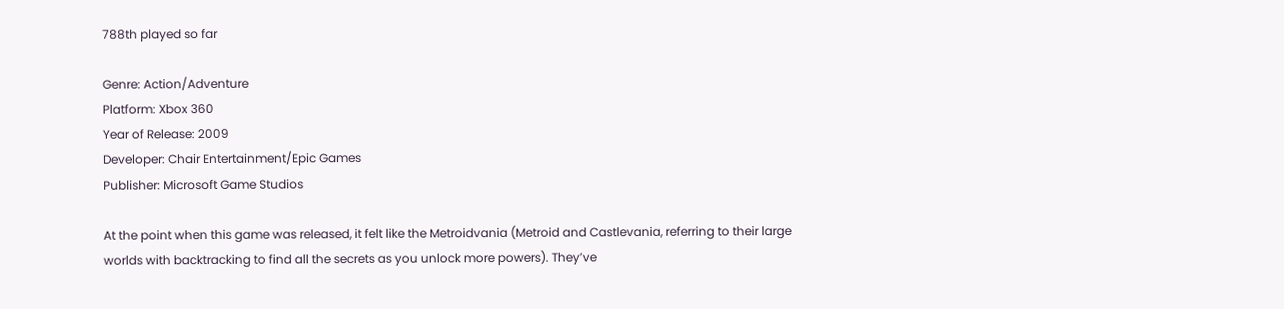788th played so far

Genre: Action/Adventure
Platform: Xbox 360
Year of Release: 2009
Developer: Chair Entertainment/Epic Games
Publisher: Microsoft Game Studios

At the point when this game was released, it felt like the Metroidvania (Metroid and Castlevania, referring to their large worlds with backtracking to find all the secrets as you unlock more powers). They’ve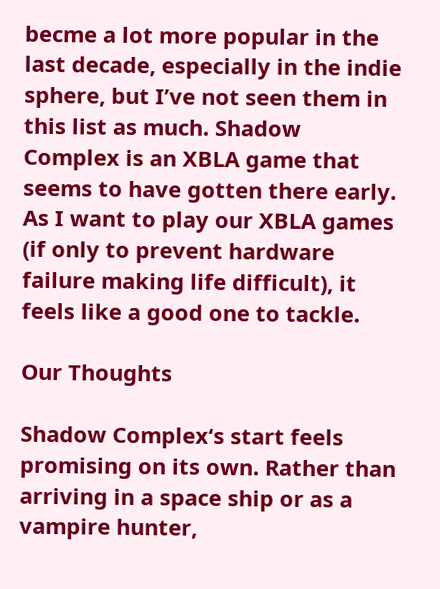becme a lot more popular in the last decade, especially in the indie sphere, but I’ve not seen them in this list as much. Shadow Complex is an XBLA game that seems to have gotten there early. As I want to play our XBLA games (if only to prevent hardware failure making life difficult), it feels like a good one to tackle.

Our Thoughts

Shadow Complex‘s start feels promising on its own. Rather than arriving in a space ship or as a vampire hunter,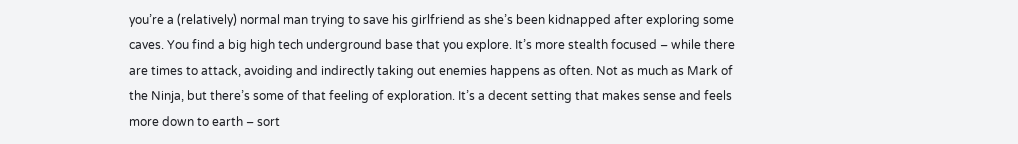you’re a (relatively) normal man trying to save his girlfriend as she’s been kidnapped after exploring some caves. You find a big high tech underground base that you explore. It’s more stealth focused – while there are times to attack, avoiding and indirectly taking out enemies happens as often. Not as much as Mark of the Ninja, but there’s some of that feeling of exploration. It’s a decent setting that makes sense and feels more down to earth – sort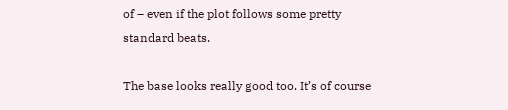of – even if the plot follows some pretty standard beats.

The base looks really good too. It’s of course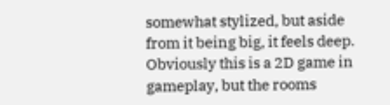somewhat stylized, but aside from it being big, it feels deep. Obviously this is a 2D game in gameplay, but the rooms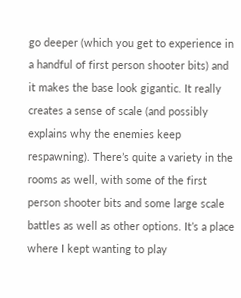go deeper (which you get to experience in a handful of first person shooter bits) and it makes the base look gigantic. It really creates a sense of scale (and possibly explains why the enemies keep respawning). There’s quite a variety in the rooms as well, with some of the first person shooter bits and some large scale battles as well as other options. It’s a place where I kept wanting to play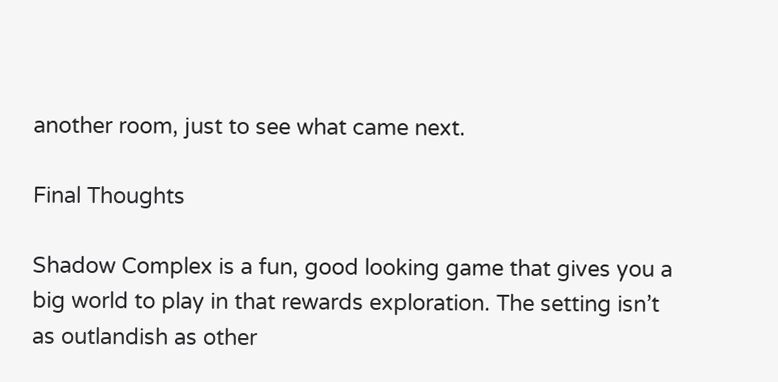another room, just to see what came next.

Final Thoughts

Shadow Complex is a fun, good looking game that gives you a big world to play in that rewards exploration. The setting isn’t as outlandish as other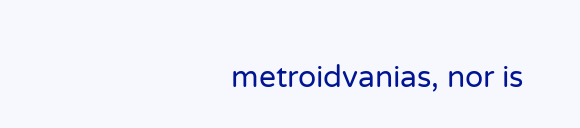metroidvanias, nor is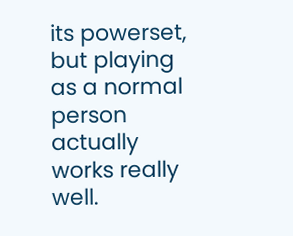its powerset, but playing as a normal person actually works really well.